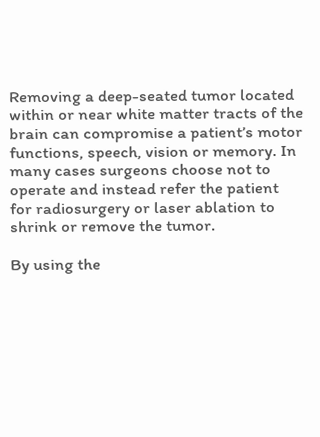Removing a deep-seated tumor located within or near white matter tracts of the brain can compromise a patient’s motor functions, speech, vision or memory. In many cases surgeons choose not to operate and instead refer the patient for radiosurgery or laser ablation to shrink or remove the tumor.

By using the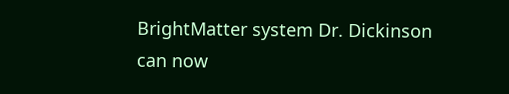BrightMatter system Dr. Dickinson can now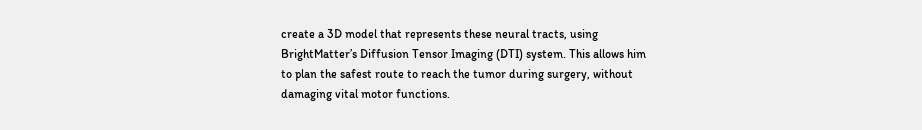create a 3D model that represents these neural tracts, using BrightMatter’s Diffusion Tensor Imaging (DTI) system. This allows him to plan the safest route to reach the tumor during surgery, without damaging vital motor functions.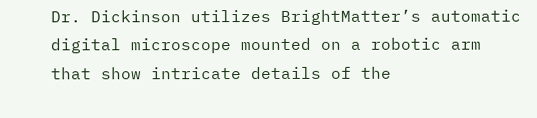Dr. Dickinson utilizes BrightMatter’s automatic digital microscope mounted on a robotic arm that show intricate details of the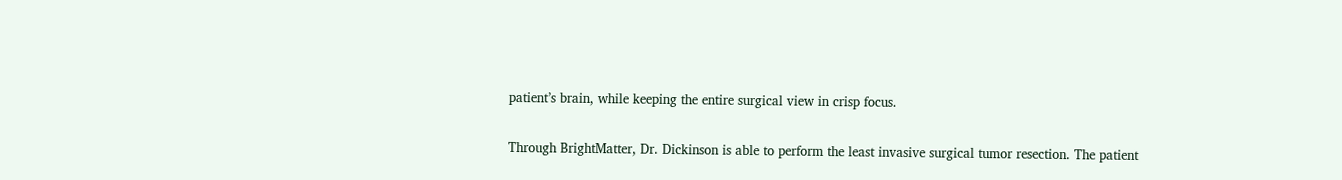patient’s brain, while keeping the entire surgical view in crisp focus.

Through BrightMatter, Dr. Dickinson is able to perform the least invasive surgical tumor resection. The patient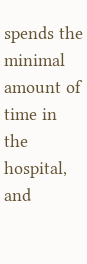spends the minimal amount of time in the hospital, and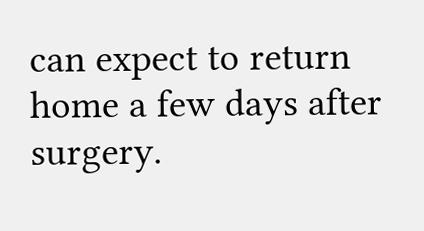can expect to return home a few days after surgery.